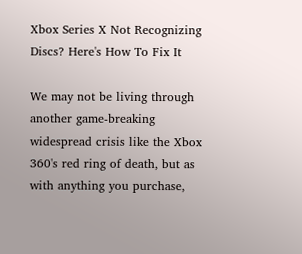Xbox Series X Not Recognizing Discs? Here's How To Fix It

We may not be living through another game-breaking widespread crisis like the Xbox 360's red ring of death, but as with anything you purchase,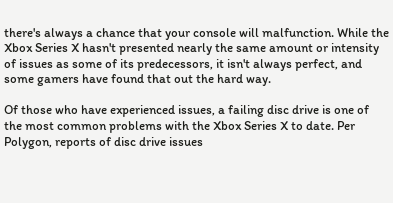there's always a chance that your console will malfunction. While the Xbox Series X hasn't presented nearly the same amount or intensity of issues as some of its predecessors, it isn't always perfect, and some gamers have found that out the hard way.

Of those who have experienced issues, a failing disc drive is one of the most common problems with the Xbox Series X to date. Per Polygon, reports of disc drive issues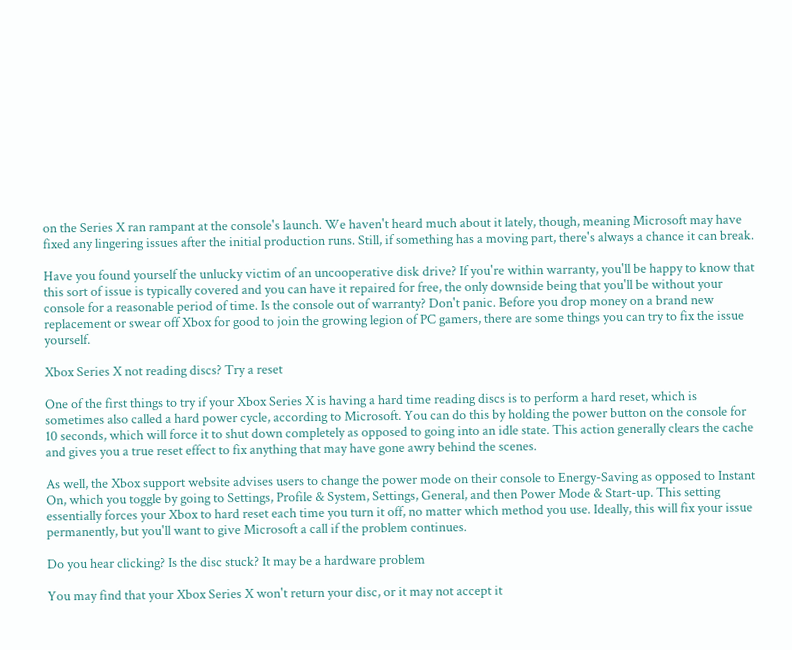on the Series X ran rampant at the console's launch. We haven't heard much about it lately, though, meaning Microsoft may have fixed any lingering issues after the initial production runs. Still, if something has a moving part, there's always a chance it can break.

Have you found yourself the unlucky victim of an uncooperative disk drive? If you're within warranty, you'll be happy to know that this sort of issue is typically covered and you can have it repaired for free, the only downside being that you'll be without your console for a reasonable period of time. Is the console out of warranty? Don't panic. Before you drop money on a brand new replacement or swear off Xbox for good to join the growing legion of PC gamers, there are some things you can try to fix the issue yourself.

Xbox Series X not reading discs? Try a reset

One of the first things to try if your Xbox Series X is having a hard time reading discs is to perform a hard reset, which is sometimes also called a hard power cycle, according to Microsoft. You can do this by holding the power button on the console for 10 seconds, which will force it to shut down completely as opposed to going into an idle state. This action generally clears the cache and gives you a true reset effect to fix anything that may have gone awry behind the scenes.

As well, the Xbox support website advises users to change the power mode on their console to Energy-Saving as opposed to Instant On, which you toggle by going to Settings, Profile & System, Settings, General, and then Power Mode & Start-up. This setting essentially forces your Xbox to hard reset each time you turn it off, no matter which method you use. Ideally, this will fix your issue permanently, but you'll want to give Microsoft a call if the problem continues.

Do you hear clicking? Is the disc stuck? It may be a hardware problem

You may find that your Xbox Series X won't return your disc, or it may not accept it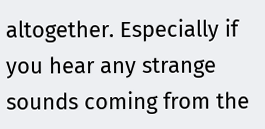altogether. Especially if you hear any strange sounds coming from the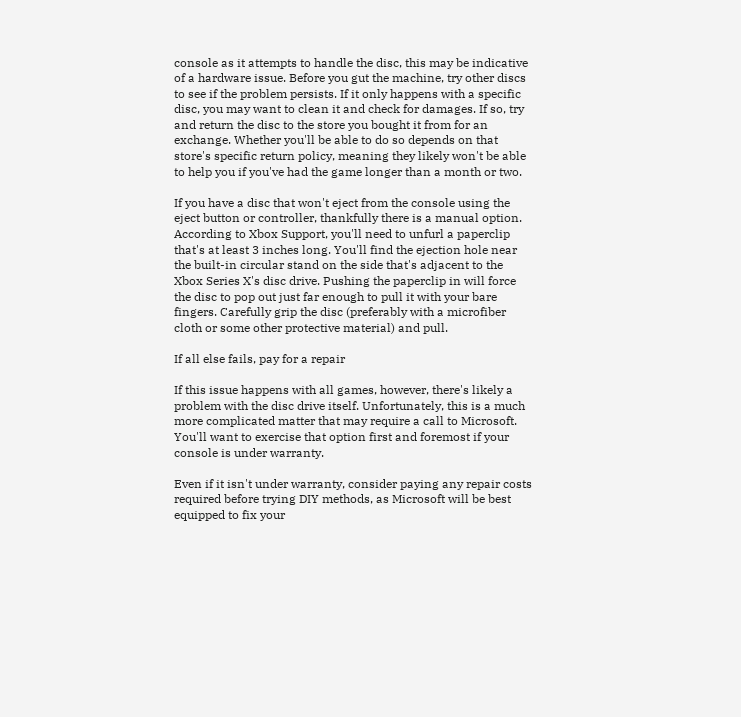console as it attempts to handle the disc, this may be indicative of a hardware issue. Before you gut the machine, try other discs to see if the problem persists. If it only happens with a specific disc, you may want to clean it and check for damages. If so, try and return the disc to the store you bought it from for an exchange. Whether you'll be able to do so depends on that store's specific return policy, meaning they likely won't be able to help you if you've had the game longer than a month or two.

If you have a disc that won't eject from the console using the eject button or controller, thankfully there is a manual option. According to Xbox Support, you'll need to unfurl a paperclip that's at least 3 inches long. You'll find the ejection hole near the built-in circular stand on the side that's adjacent to the Xbox Series X's disc drive. Pushing the paperclip in will force the disc to pop out just far enough to pull it with your bare fingers. Carefully grip the disc (preferably with a microfiber cloth or some other protective material) and pull.

If all else fails, pay for a repair

If this issue happens with all games, however, there's likely a problem with the disc drive itself. Unfortunately, this is a much more complicated matter that may require a call to Microsoft. You'll want to exercise that option first and foremost if your console is under warranty.

Even if it isn't under warranty, consider paying any repair costs required before trying DIY methods, as Microsoft will be best equipped to fix your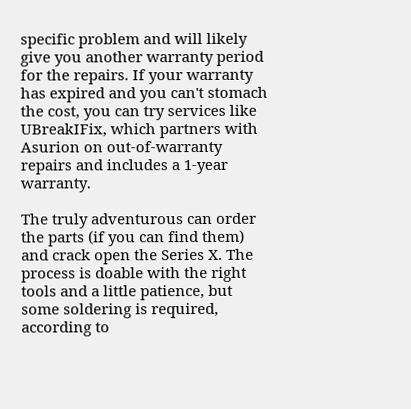specific problem and will likely give you another warranty period for the repairs. If your warranty has expired and you can't stomach the cost, you can try services like UBreakIFix, which partners with Asurion on out-of-warranty repairs and includes a 1-year warranty.

The truly adventurous can order the parts (if you can find them) and crack open the Series X. The process is doable with the right tools and a little patience, but some soldering is required, according to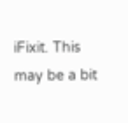iFixit. This may be a bit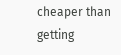cheaper than getting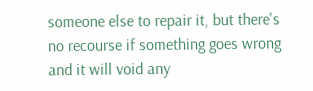someone else to repair it, but there's no recourse if something goes wrong and it will void any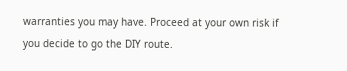warranties you may have. Proceed at your own risk if you decide to go the DIY route.